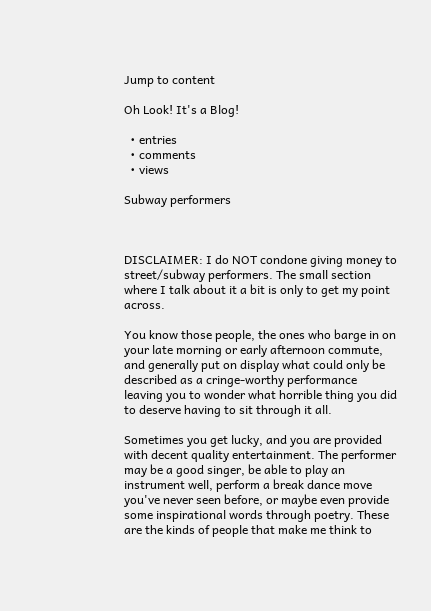Jump to content

Oh Look! It's a Blog!

  • entries
  • comments
  • views

Subway performers



DISCLAIMER: I do NOT condone giving money to street/subway performers. The small section where I talk about it a bit is only to get my point across.

You know those people, the ones who barge in on your late morning or early afternoon commute, and generally put on display what could only be described as a cringe-worthy performance leaving you to wonder what horrible thing you did to deserve having to sit through it all.

Sometimes you get lucky, and you are provided with decent quality entertainment. The performer may be a good singer, be able to play an instrument well, perform a break dance move you've never seen before, or maybe even provide some inspirational words through poetry. These are the kinds of people that make me think to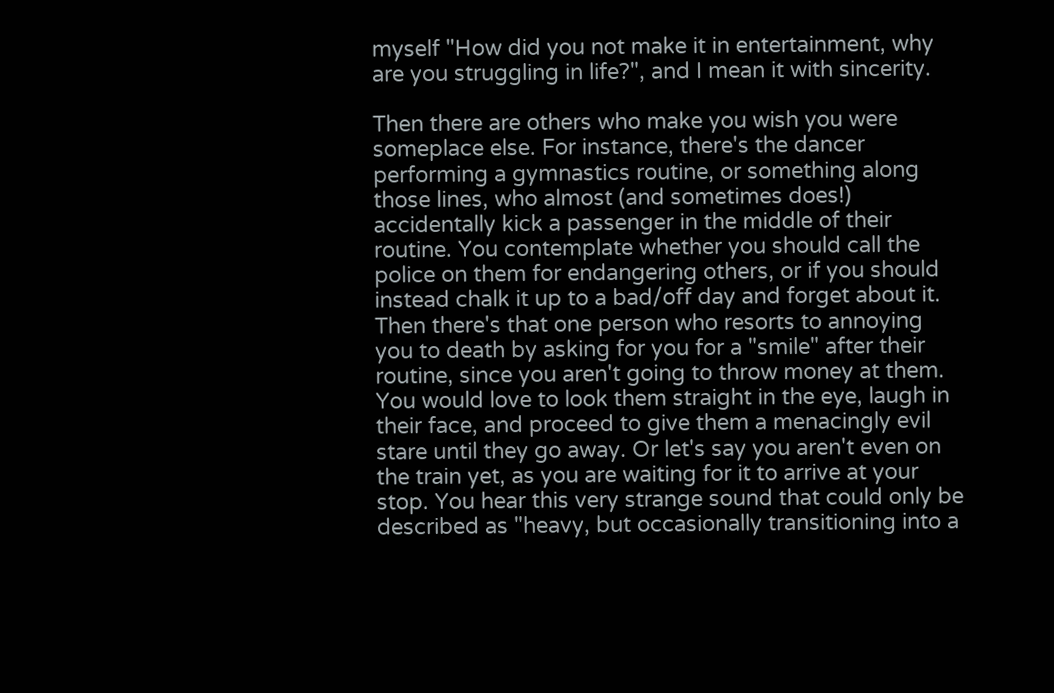myself "How did you not make it in entertainment, why are you struggling in life?", and I mean it with sincerity.

Then there are others who make you wish you were someplace else. For instance, there's the dancer performing a gymnastics routine, or something along those lines, who almost (and sometimes does!) accidentally kick a passenger in the middle of their routine. You contemplate whether you should call the police on them for endangering others, or if you should instead chalk it up to a bad/off day and forget about it. Then there's that one person who resorts to annoying you to death by asking for you for a "smile" after their routine, since you aren't going to throw money at them. You would love to look them straight in the eye, laugh in their face, and proceed to give them a menacingly evil stare until they go away. Or let's say you aren't even on the train yet, as you are waiting for it to arrive at your stop. You hear this very strange sound that could only be described as "heavy, but occasionally transitioning into a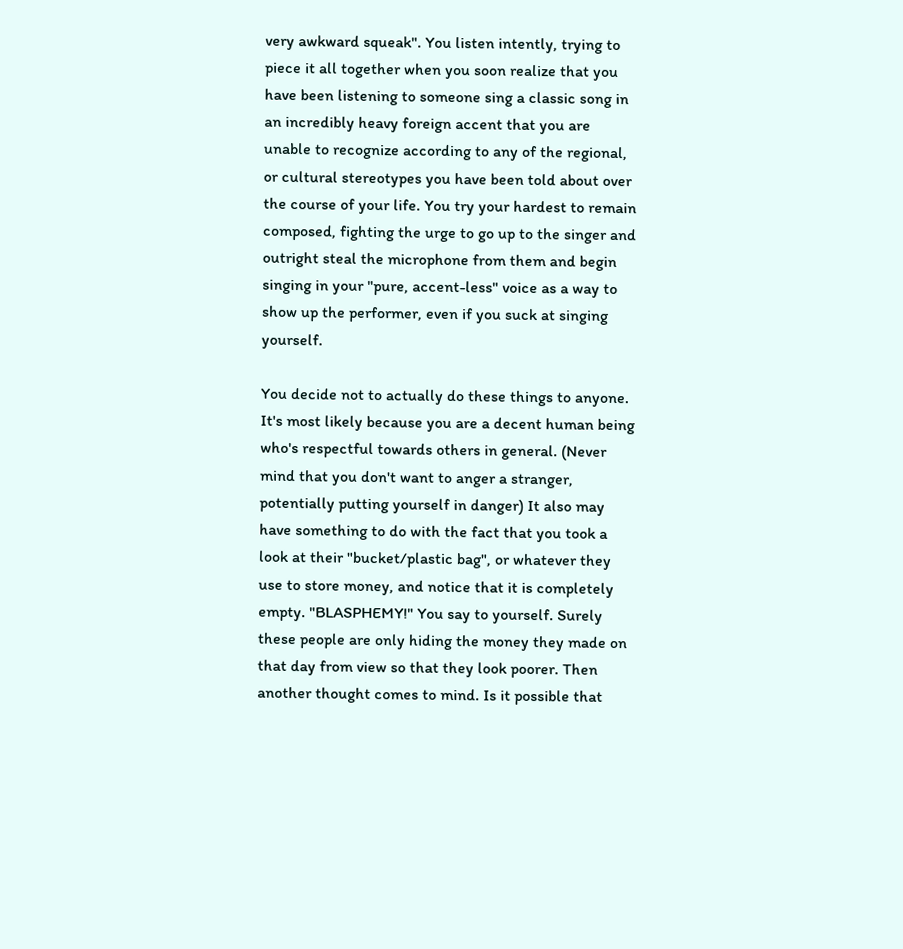very awkward squeak". You listen intently, trying to piece it all together when you soon realize that you have been listening to someone sing a classic song in an incredibly heavy foreign accent that you are unable to recognize according to any of the regional, or cultural stereotypes you have been told about over the course of your life. You try your hardest to remain composed, fighting the urge to go up to the singer and outright steal the microphone from them and begin singing in your "pure, accent-less" voice as a way to show up the performer, even if you suck at singing yourself.

You decide not to actually do these things to anyone. It's most likely because you are a decent human being who's respectful towards others in general. (Never mind that you don't want to anger a stranger, potentially putting yourself in danger) It also may have something to do with the fact that you took a look at their "bucket/plastic bag", or whatever they use to store money, and notice that it is completely empty. "BLASPHEMY!" You say to yourself. Surely these people are only hiding the money they made on that day from view so that they look poorer. Then another thought comes to mind. Is it possible that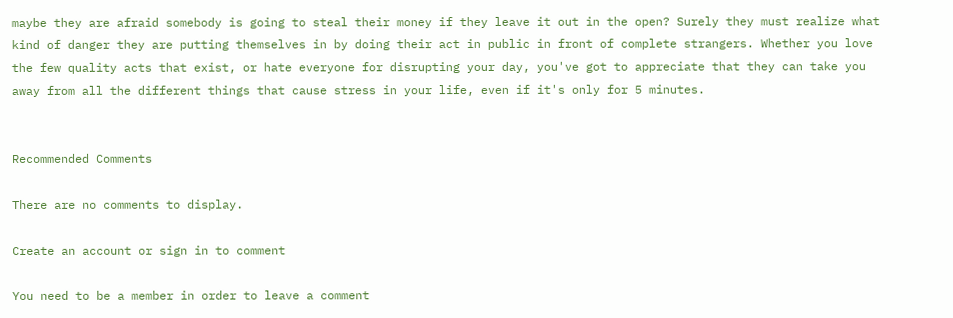maybe they are afraid somebody is going to steal their money if they leave it out in the open? Surely they must realize what kind of danger they are putting themselves in by doing their act in public in front of complete strangers. Whether you love the few quality acts that exist, or hate everyone for disrupting your day, you've got to appreciate that they can take you away from all the different things that cause stress in your life, even if it's only for 5 minutes.


Recommended Comments

There are no comments to display.

Create an account or sign in to comment

You need to be a member in order to leave a comment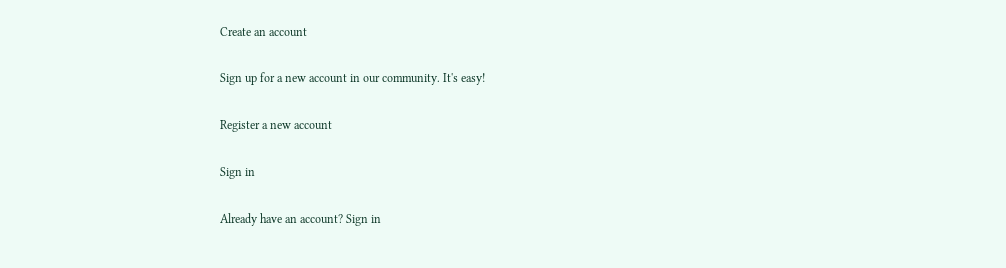Create an account

Sign up for a new account in our community. It's easy!

Register a new account

Sign in

Already have an account? Sign in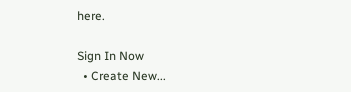here.

Sign In Now
  • Create New...